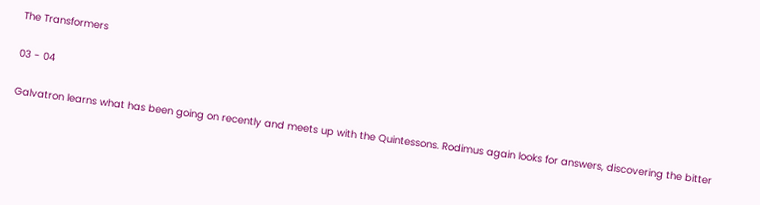The Transformers

03 - 04

Galvatron learns what has been going on recently and meets up with the Quintessons. Rodimus again looks for answers, discovering the bitter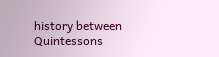history between Quintessons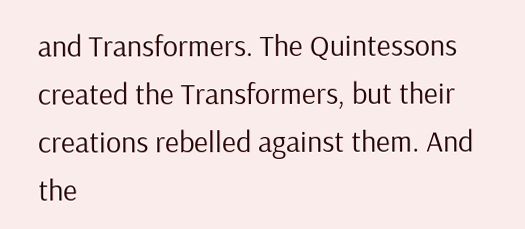and Transformers. The Quintessons created the Transformers, but their creations rebelled against them. And the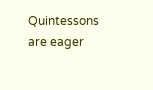Quintessons are eager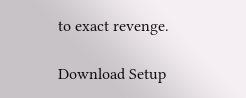to exact revenge.

Download Setup